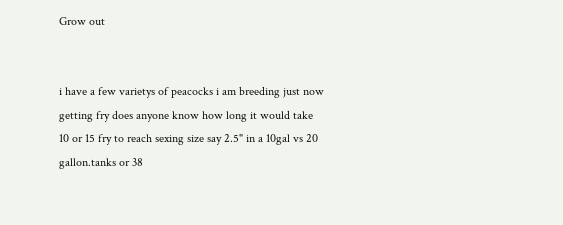Grow out


i have a few varietys of peacocks i am breeding just now getting fry does anyone know how long it would take 10 or 15 fry to reach sexing size say 2.5" in a 10gal vs 20 gallon.tanks or 38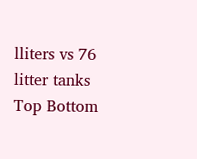lliters vs 76 litter tanks
Top Bottom